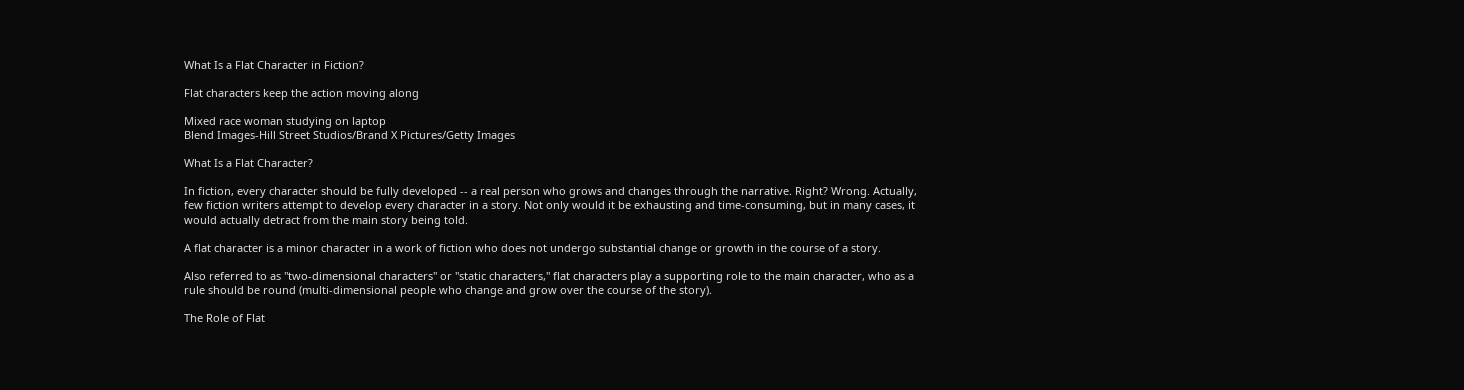What Is a Flat Character in Fiction?

Flat characters keep the action moving along

Mixed race woman studying on laptop
Blend Images-Hill Street Studios/Brand X Pictures/Getty Images

What Is a Flat Character?

In fiction, every character should be fully developed -- a real person who grows and changes through the narrative. Right? Wrong. Actually, few fiction writers attempt to develop every character in a story. Not only would it be exhausting and time-consuming, but in many cases, it would actually detract from the main story being told.

A flat character is a minor character in a work of fiction who does not undergo substantial change or growth in the course of a story.

Also referred to as "two-dimensional characters" or "static characters," flat characters play a supporting role to the main character, who as a rule should be round (multi-dimensional people who change and grow over the course of the story).

The Role of Flat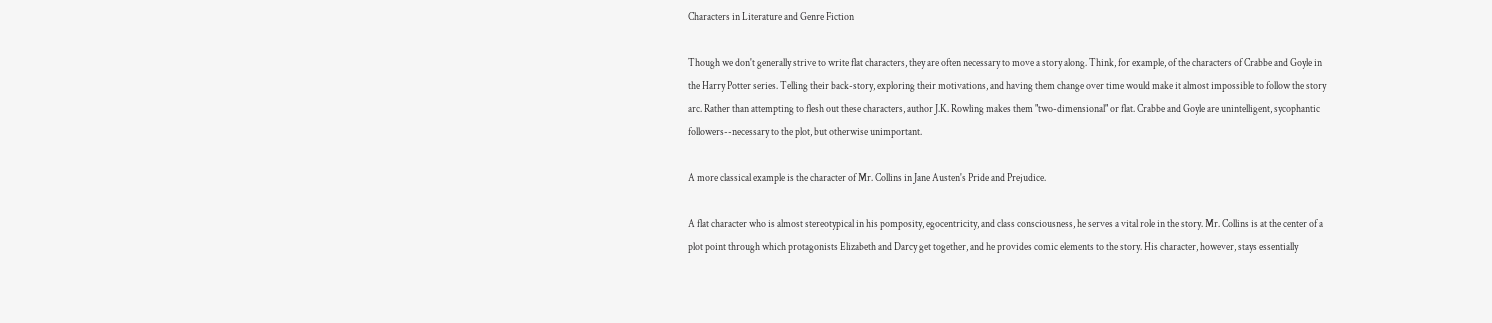Characters in Literature and Genre Fiction

Though we don't generally strive to write flat characters, they are often necessary to move a story along. Think, for example, of the characters of Crabbe and Goyle in the Harry Potter series. Telling their back-story, exploring their motivations, and having them change over time would make it almost impossible to follow the story arc. Rather than attempting to flesh out these characters, author J.K. Rowling makes them "two-dimensional" or flat. Crabbe and Goyle are unintelligent, sycophantic followers--necessary to the plot, but otherwise unimportant.

A more classical example is the character of Mr. Collins in Jane Austen's Pride and Prejudice.

A flat character who is almost stereotypical in his pomposity, egocentricity, and class consciousness, he serves a vital role in the story. Mr. Collins is at the center of a plot point through which protagonists Elizabeth and Darcy get together, and he provides comic elements to the story. His character, however, stays essentially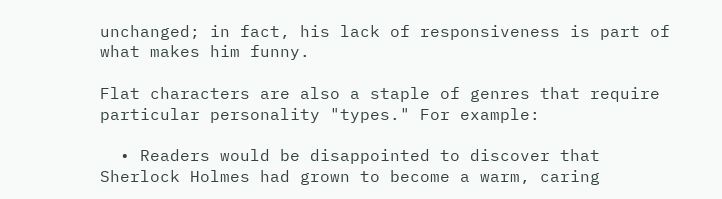unchanged; in fact, his lack of responsiveness is part of what makes him funny.

Flat characters are also a staple of genres that require particular personality "types." For example:

  • Readers would be disappointed to discover that Sherlock Holmes had grown to become a warm, caring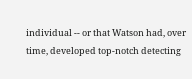individual -- or that Watson had, over time, developed top-notch detecting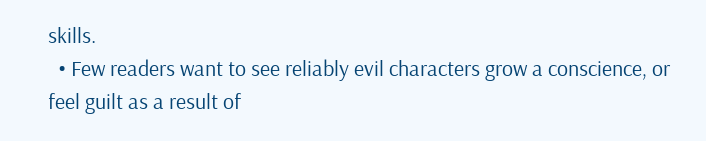skills.
  • Few readers want to see reliably evil characters grow a conscience, or feel guilt as a result of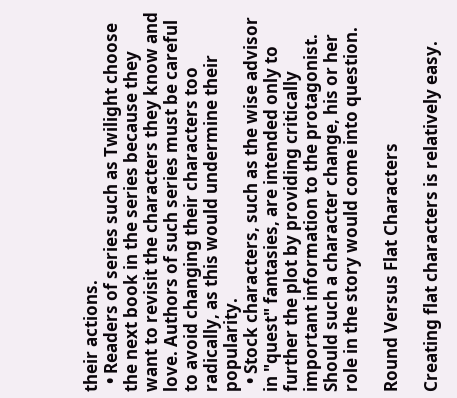their actions.
  • Readers of series such as Twilight choose the next book in the series because they want to revisit the characters they know and love. Authors of such series must be careful to avoid changing their characters too radically, as this would undermine their popularity.
  • Stock characters, such as the wise advisor in "quest" fantasies, are intended only to further the plot by providing critically important information to the protagonist. Should such a character change, his or her role in the story would come into question.

Round Versus Flat Characters

Creating flat characters is relatively easy.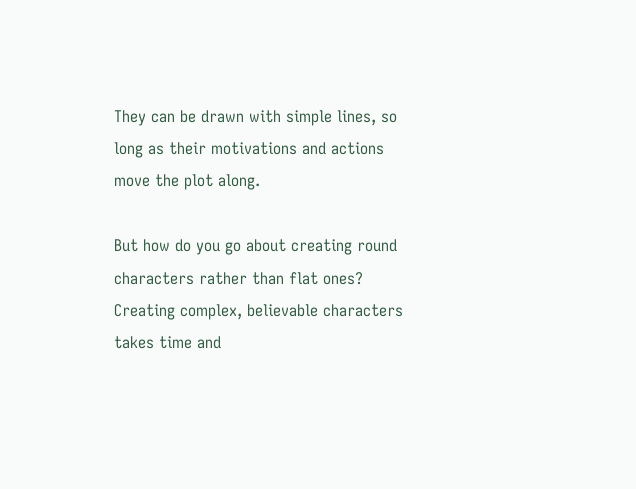They can be drawn with simple lines, so long as their motivations and actions move the plot along.

But how do you go about creating round characters rather than flat ones? Creating complex, believable characters takes time and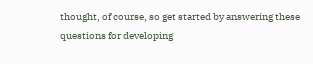thought, of course, so get started by answering these questions for developing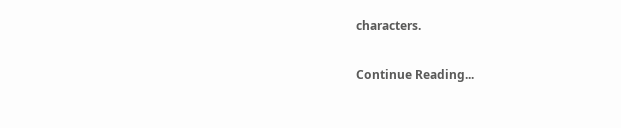characters.

Continue Reading...